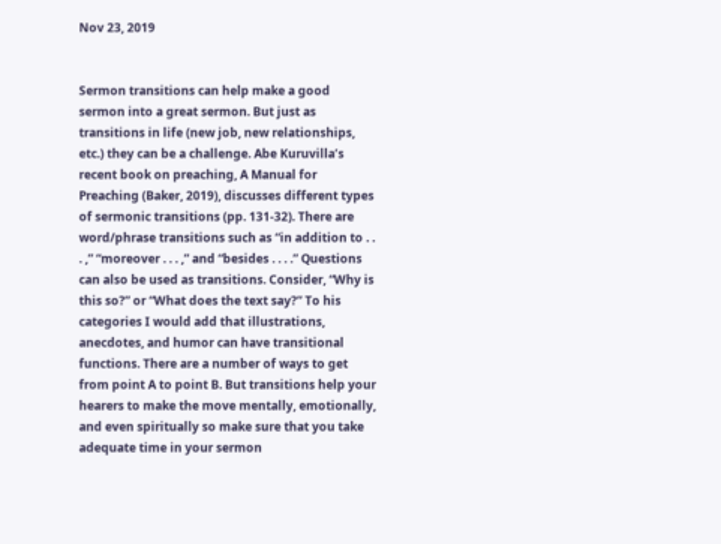Nov 23, 2019


Sermon transitions can help make a good sermon into a great sermon. But just as transitions in life (new job, new relationships, etc.) they can be a challenge. Abe Kuruvilla’s recent book on preaching, A Manual for Preaching (Baker, 2019), discusses different types of sermonic transitions (pp. 131-32). There are word/phrase transitions such as “in addition to . . . ,” “moreover . . . ,” and “besides . . . .” Questions can also be used as transitions. Consider, “Why is this so?” or “What does the text say?” To his categories I would add that illustrations, anecdotes, and humor can have transitional functions. There are a number of ways to get from point A to point B. But transitions help your hearers to make the move mentally, emotionally, and even spiritually so make sure that you take adequate time in your sermon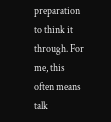preparation to think it through. For me, this often means talk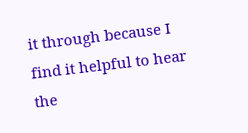it through because I find it helpful to hear the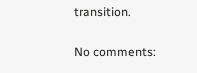transition.

No comments: